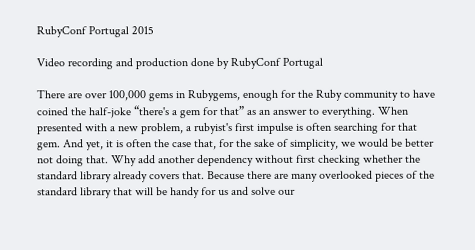RubyConf Portugal 2015

Video recording and production done by RubyConf Portugal

There are over 100,000 gems in Rubygems, enough for the Ruby community to have coined the half-joke “there's a gem for that” as an answer to everything. When presented with a new problem, a rubyist's first impulse is often searching for that gem. And yet, it is often the case that, for the sake of simplicity, we would be better not doing that. Why add another dependency without first checking whether the standard library already covers that. Because there are many overlooked pieces of the standard library that will be handy for us and solve our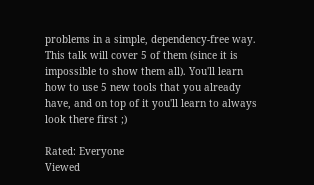problems in a simple, dependency-free way. This talk will cover 5 of them (since it is impossible to show them all). You'll learn how to use 5 new tools that you already have, and on top of it you'll learn to always look there first ;)

Rated: Everyone
Viewed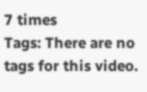7 times
Tags: There are no tags for this video.